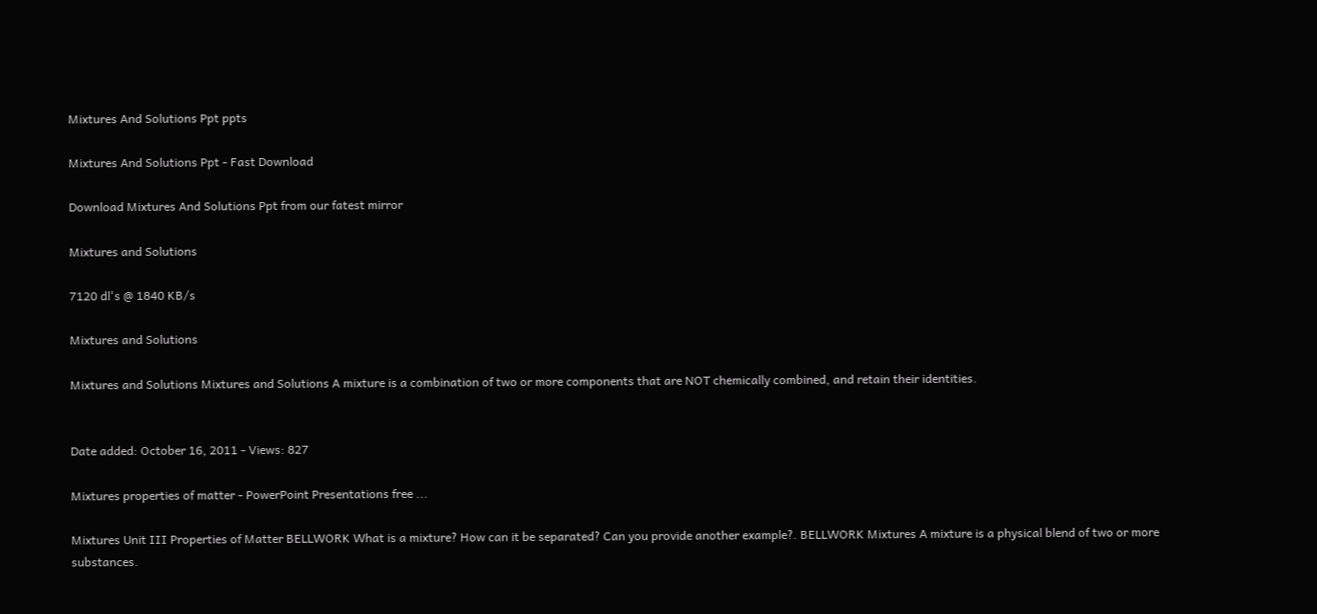Mixtures And Solutions Ppt ppts

Mixtures And Solutions Ppt - Fast Download

Download Mixtures And Solutions Ppt from our fatest mirror

Mixtures and Solutions

7120 dl's @ 1840 KB/s

Mixtures and Solutions

Mixtures and Solutions Mixtures and Solutions A mixture is a combination of two or more components that are NOT chemically combined, and retain their identities.


Date added: October 16, 2011 - Views: 827

Mixtures properties of matter - PowerPoint Presentations free ...

Mixtures Unit III Properties of Matter BELLWORK What is a mixture? How can it be separated? Can you provide another example?. BELLWORK Mixtures A mixture is a physical blend of two or more substances.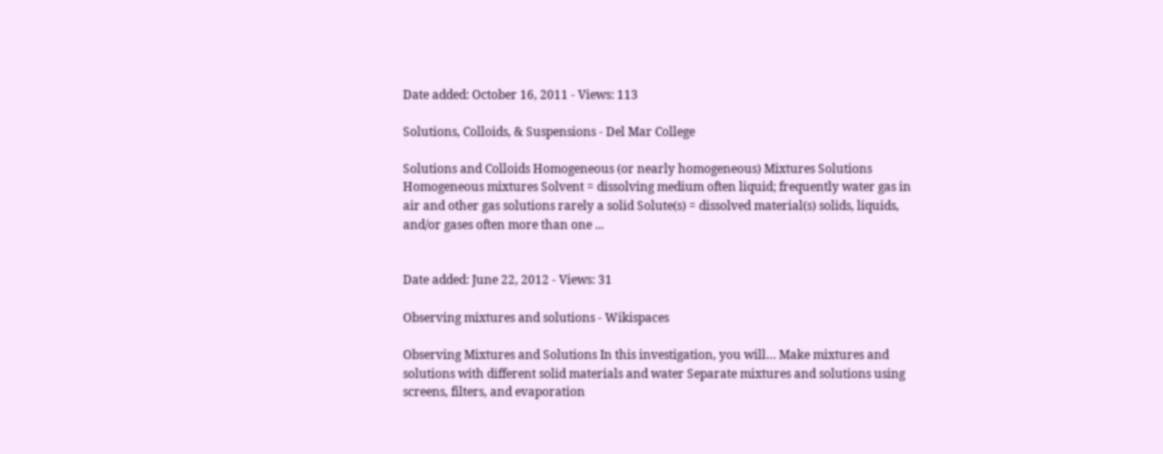Date added: October 16, 2011 - Views: 113

Solutions, Colloids, & Suspensions - Del Mar College

Solutions and Colloids Homogeneous (or nearly homogeneous) Mixtures Solutions Homogeneous mixtures Solvent = dissolving medium often liquid; frequently water gas in air and other gas solutions rarely a solid Solute(s) = dissolved material(s) solids, liquids, and/or gases often more than one ...


Date added: June 22, 2012 - Views: 31

Observing mixtures and solutions - Wikispaces

Observing Mixtures and Solutions In this investigation, you will… Make mixtures and solutions with different solid materials and water Separate mixtures and solutions using screens, filters, and evaporation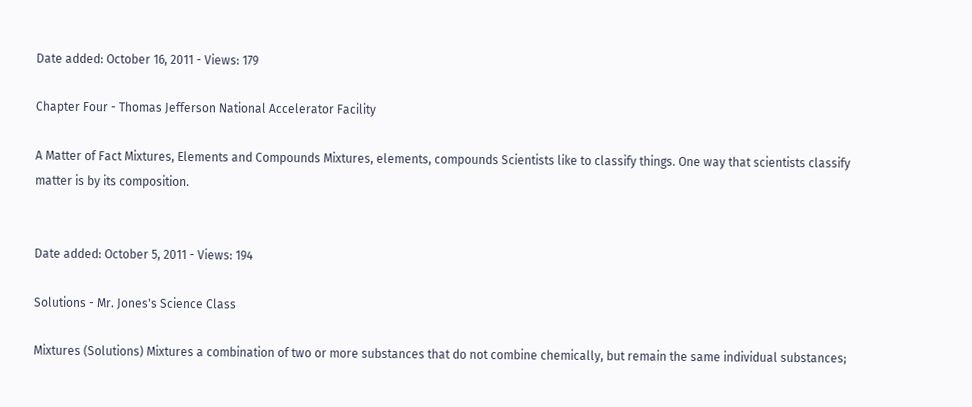Date added: October 16, 2011 - Views: 179

Chapter Four - Thomas Jefferson National Accelerator Facility

A Matter of Fact Mixtures, Elements and Compounds Mixtures, elements, compounds Scientists like to classify things. One way that scientists classify matter is by its composition.


Date added: October 5, 2011 - Views: 194

Solutions - Mr. Jones's Science Class

Mixtures (Solutions) Mixtures a combination of two or more substances that do not combine chemically, but remain the same individual substances;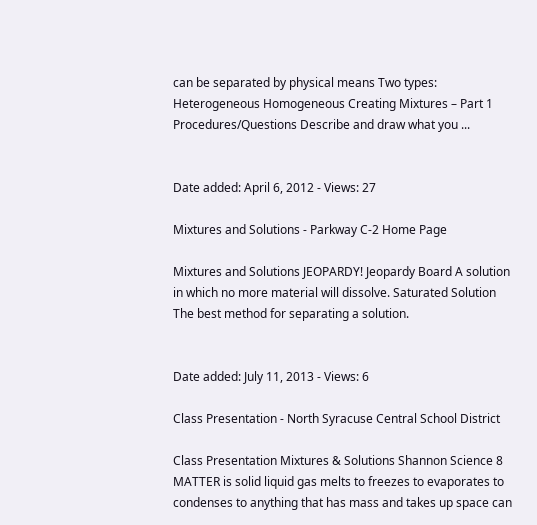can be separated by physical means Two types: Heterogeneous Homogeneous Creating Mixtures – Part 1 Procedures/Questions Describe and draw what you ...


Date added: April 6, 2012 - Views: 27

Mixtures and Solutions - Parkway C-2 Home Page

Mixtures and Solutions JEOPARDY! Jeopardy Board A solution in which no more material will dissolve. Saturated Solution The best method for separating a solution.


Date added: July 11, 2013 - Views: 6

Class Presentation - North Syracuse Central School District

Class Presentation Mixtures & Solutions Shannon Science 8 MATTER is solid liquid gas melts to freezes to evaporates to condenses to anything that has mass and takes up space can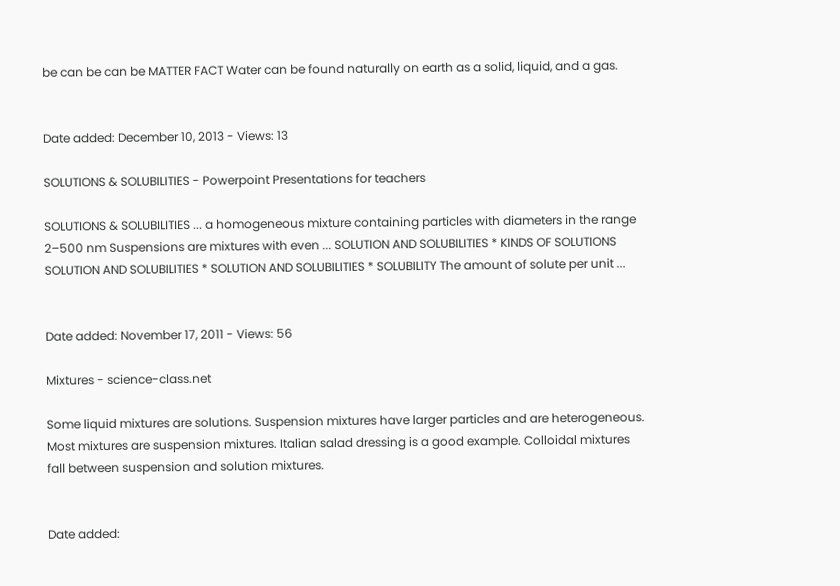be can be can be MATTER FACT Water can be found naturally on earth as a solid, liquid, and a gas.


Date added: December 10, 2013 - Views: 13

SOLUTIONS & SOLUBILITIES - Powerpoint Presentations for teachers

SOLUTIONS & SOLUBILITIES ... a homogeneous mixture containing particles with diameters in the range 2–500 nm Suspensions are mixtures with even ... SOLUTION AND SOLUBILITIES * KINDS OF SOLUTIONS SOLUTION AND SOLUBILITIES * SOLUTION AND SOLUBILITIES * SOLUBILITY The amount of solute per unit ...


Date added: November 17, 2011 - Views: 56

Mixtures - science-class.net

Some liquid mixtures are solutions. Suspension mixtures have larger particles and are heterogeneous. Most mixtures are suspension mixtures. Italian salad dressing is a good example. Colloidal mixtures fall between suspension and solution mixtures.


Date added: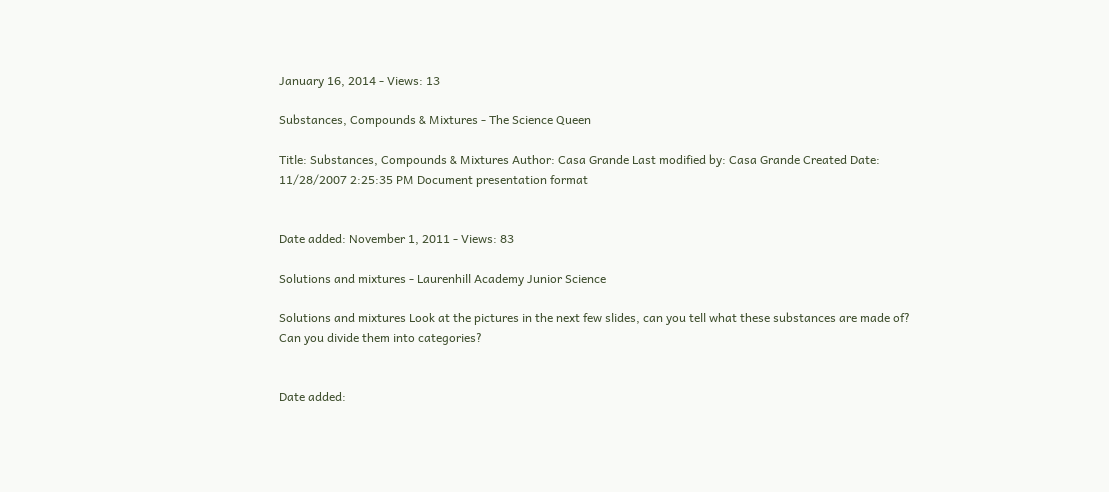January 16, 2014 - Views: 13

Substances, Compounds & Mixtures - The Science Queen

Title: Substances, Compounds & Mixtures Author: Casa Grande Last modified by: Casa Grande Created Date: 11/28/2007 2:25:35 PM Document presentation format


Date added: November 1, 2011 - Views: 83

Solutions and mixtures - Laurenhill Academy Junior Science

Solutions and mixtures Look at the pictures in the next few slides, can you tell what these substances are made of? Can you divide them into categories?


Date added: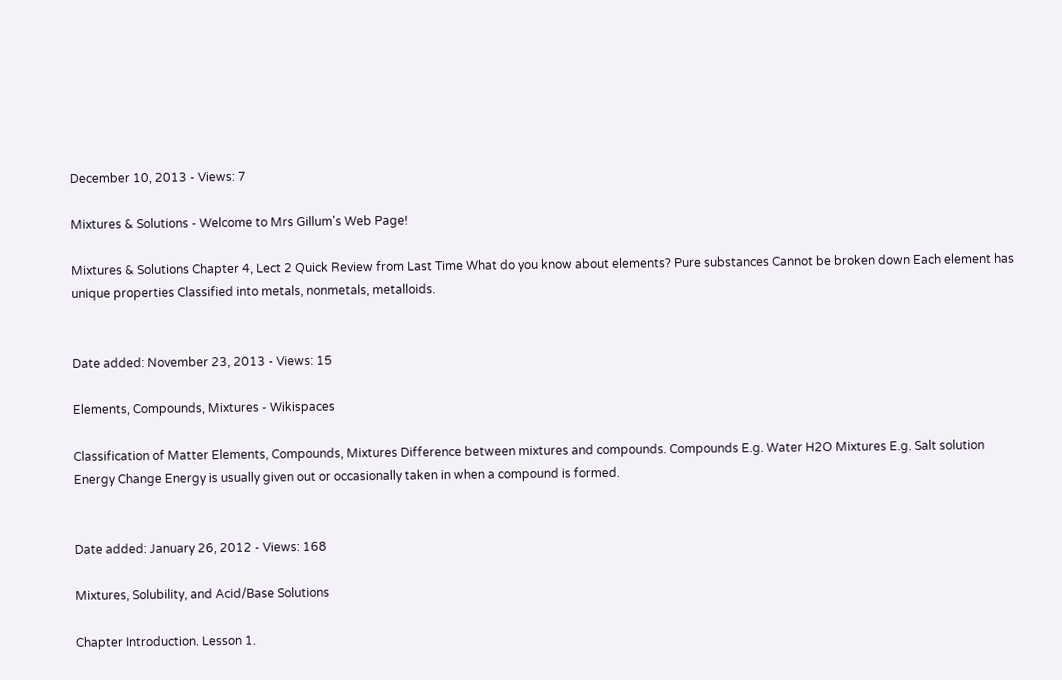December 10, 2013 - Views: 7

Mixtures & Solutions - Welcome to Mrs Gillum's Web Page!

Mixtures & Solutions Chapter 4, Lect 2 Quick Review from Last Time What do you know about elements? Pure substances Cannot be broken down Each element has unique properties Classified into metals, nonmetals, metalloids.


Date added: November 23, 2013 - Views: 15

Elements, Compounds, Mixtures - Wikispaces

Classification of Matter Elements, Compounds, Mixtures Difference between mixtures and compounds. Compounds E.g. Water H2O Mixtures E.g. Salt solution Energy Change Energy is usually given out or occasionally taken in when a compound is formed.


Date added: January 26, 2012 - Views: 168

Mixtures, Solubility, and Acid/Base Solutions

Chapter Introduction. Lesson 1.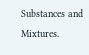Substances and Mixtures.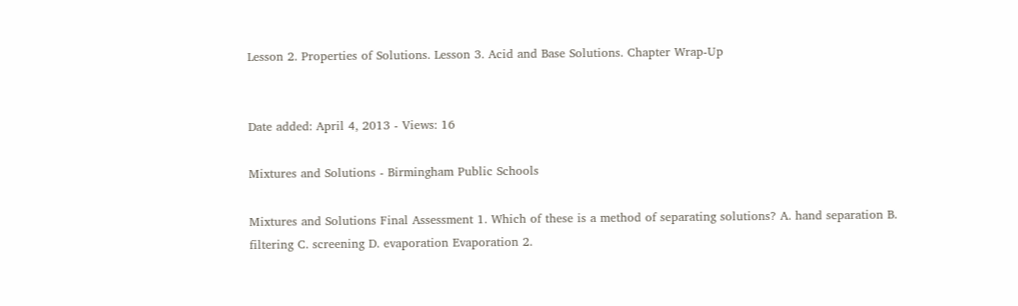Lesson 2. Properties of Solutions. Lesson 3. Acid and Base Solutions. Chapter Wrap-Up


Date added: April 4, 2013 - Views: 16

Mixtures and Solutions - Birmingham Public Schools

Mixtures and Solutions Final Assessment 1. Which of these is a method of separating solutions? A. hand separation B. filtering C. screening D. evaporation Evaporation 2.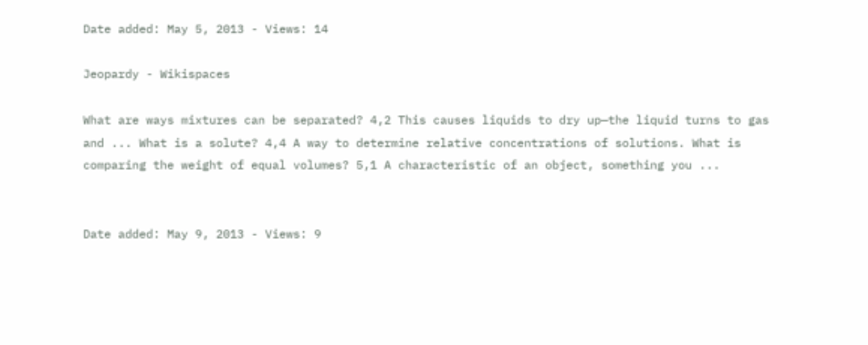Date added: May 5, 2013 - Views: 14

Jeopardy - Wikispaces

What are ways mixtures can be separated? 4,2 This causes liquids to dry up—the liquid turns to gas and ... What is a solute? 4,4 A way to determine relative concentrations of solutions. What is comparing the weight of equal volumes? 5,1 A characteristic of an object, something you ...


Date added: May 9, 2013 - Views: 9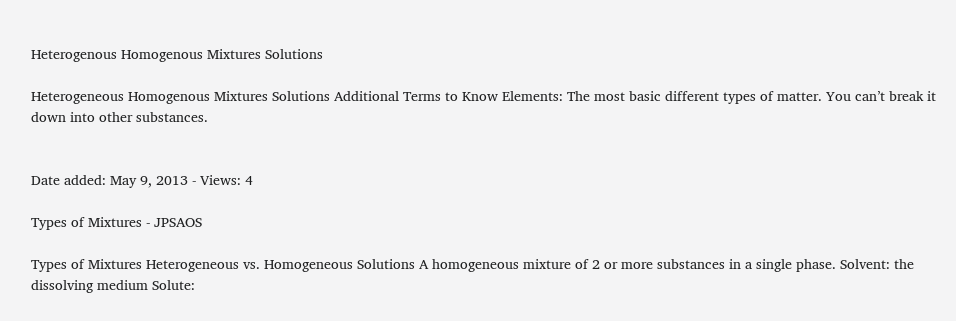Heterogenous Homogenous Mixtures Solutions

Heterogeneous Homogenous Mixtures Solutions Additional Terms to Know Elements: The most basic different types of matter. You can’t break it down into other substances.


Date added: May 9, 2013 - Views: 4

Types of Mixtures - JPSAOS

Types of Mixtures Heterogeneous vs. Homogeneous Solutions A homogeneous mixture of 2 or more substances in a single phase. Solvent: the dissolving medium Solute: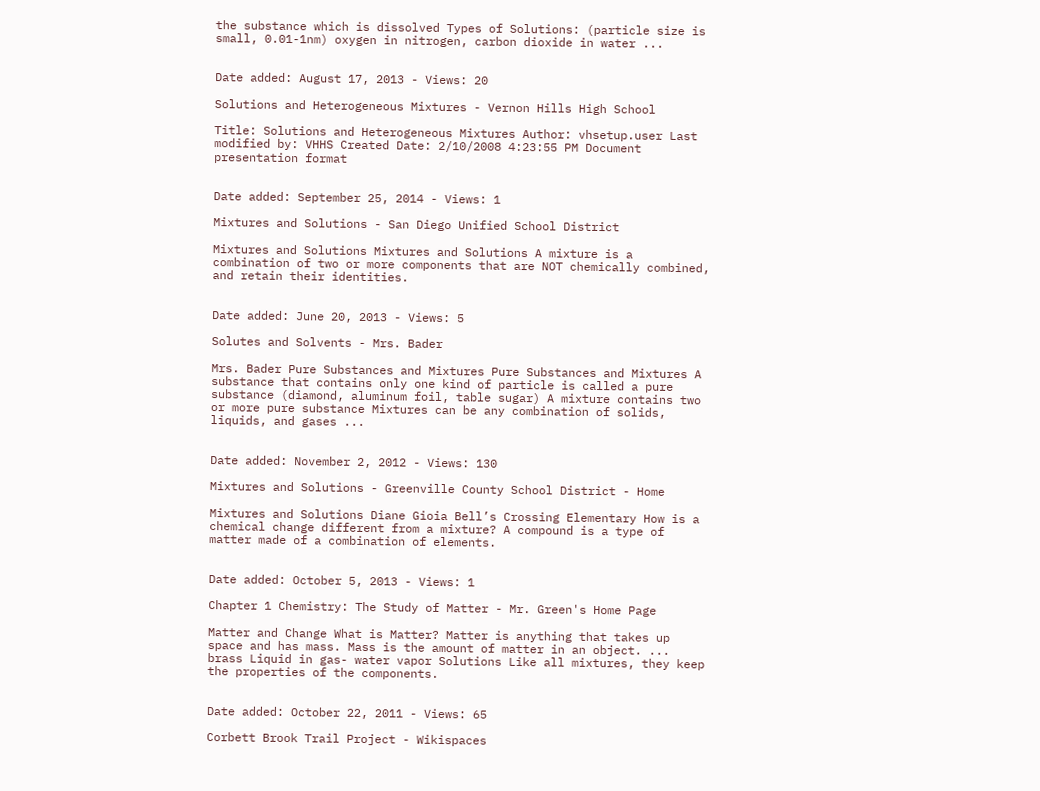the substance which is dissolved Types of Solutions: (particle size is small, 0.01-1nm) oxygen in nitrogen, carbon dioxide in water ...


Date added: August 17, 2013 - Views: 20

Solutions and Heterogeneous Mixtures - Vernon Hills High School

Title: Solutions and Heterogeneous Mixtures Author: vhsetup.user Last modified by: VHHS Created Date: 2/10/2008 4:23:55 PM Document presentation format


Date added: September 25, 2014 - Views: 1

Mixtures and Solutions - San Diego Unified School District

Mixtures and Solutions Mixtures and Solutions A mixture is a combination of two or more components that are NOT chemically combined, and retain their identities.


Date added: June 20, 2013 - Views: 5

Solutes and Solvents - Mrs. Bader

Mrs. Bader Pure Substances and Mixtures Pure Substances and Mixtures A substance that contains only one kind of particle is called a pure substance (diamond, aluminum foil, table sugar) A mixture contains two or more pure substance Mixtures can be any combination of solids, liquids, and gases ...


Date added: November 2, 2012 - Views: 130

Mixtures and Solutions - Greenville County School District - Home

Mixtures and Solutions Diane Gioia Bell’s Crossing Elementary How is a chemical change different from a mixture? A compound is a type of matter made of a combination of elements.


Date added: October 5, 2013 - Views: 1

Chapter 1 Chemistry: The Study of Matter - Mr. Green's Home Page

Matter and Change What is Matter? Matter is anything that takes up space and has mass. Mass is the amount of matter in an object. ... brass Liquid in gas- water vapor Solutions Like all mixtures, they keep the properties of the components.


Date added: October 22, 2011 - Views: 65

Corbett Brook Trail Project - Wikispaces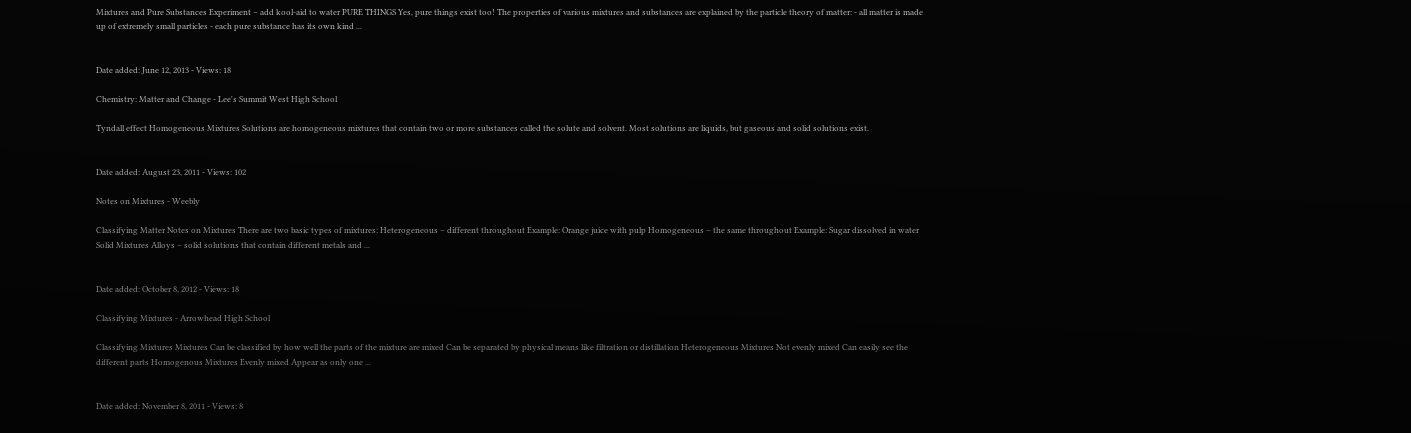Mixtures and Pure Substances Experiment – add kool-aid to water PURE THINGS Yes, pure things exist too! The properties of various mixtures and substances are explained by the particle theory of matter: - all matter is made up of extremely small particles - each pure substance has its own kind ...


Date added: June 12, 2013 - Views: 18

Chemistry: Matter and Change - Lee's Summit West High School

Tyndall effect Homogeneous Mixtures Solutions are homogeneous mixtures that contain two or more substances called the solute and solvent. Most solutions are liquids, but gaseous and solid solutions exist.


Date added: August 23, 2011 - Views: 102

Notes on Mixtures - Weebly

Classifying Matter Notes on Mixtures There are two basic types of mixtures: Heterogeneous – different throughout Example: Orange juice with pulp Homogeneous – the same throughout Example: Sugar dissolved in water Solid Mixtures Alloys – solid solutions that contain different metals and ...


Date added: October 8, 2012 - Views: 18

Classifying Mixtures - Arrowhead High School

Classifying Mixtures Mixtures Can be classified by how well the parts of the mixture are mixed Can be separated by physical means like filtration or distillation Heterogeneous Mixtures Not evenly mixed Can easily see the different parts Homogenous Mixtures Evenly mixed Appear as only one ...


Date added: November 8, 2011 - Views: 8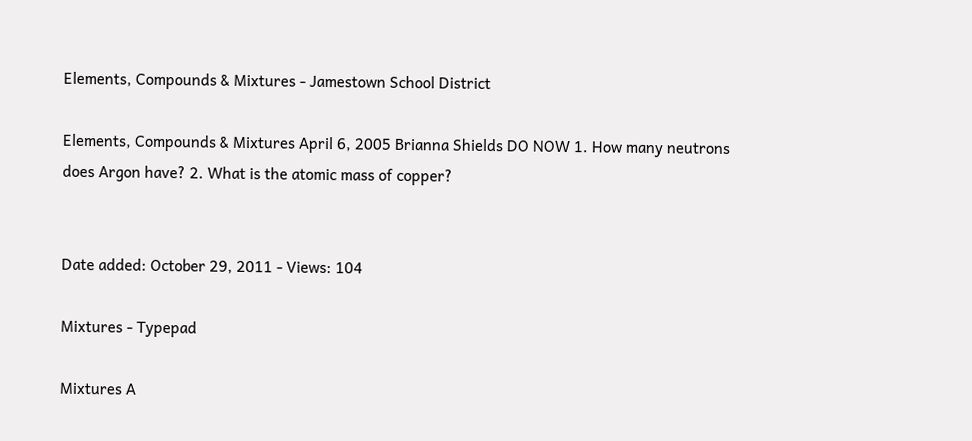Elements, Compounds & Mixtures - Jamestown School District

Elements, Compounds & Mixtures April 6, 2005 Brianna Shields DO NOW 1. How many neutrons does Argon have? 2. What is the atomic mass of copper?


Date added: October 29, 2011 - Views: 104

Mixtures - Typepad

Mixtures A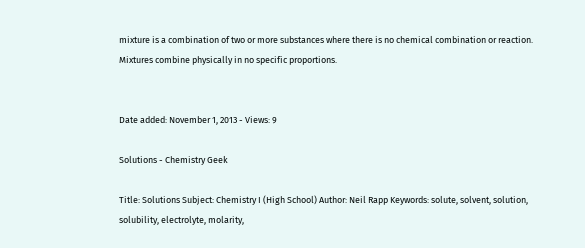mixture is a combination of two or more substances where there is no chemical combination or reaction. Mixtures combine physically in no specific proportions.


Date added: November 1, 2013 - Views: 9

Solutions - Chemistry Geek

Title: Solutions Subject: Chemistry I (High School) Author: Neil Rapp Keywords: solute, solvent, solution, solubility, electrolyte, molarity,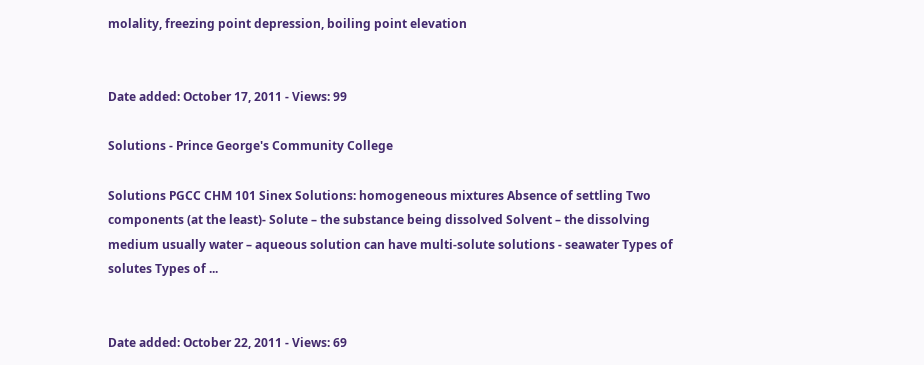molality, freezing point depression, boiling point elevation


Date added: October 17, 2011 - Views: 99

Solutions - Prince George's Community College

Solutions PGCC CHM 101 Sinex Solutions: homogeneous mixtures Absence of settling Two components (at the least)- Solute – the substance being dissolved Solvent – the dissolving medium usually water – aqueous solution can have multi-solute solutions - seawater Types of solutes Types of ...


Date added: October 22, 2011 - Views: 69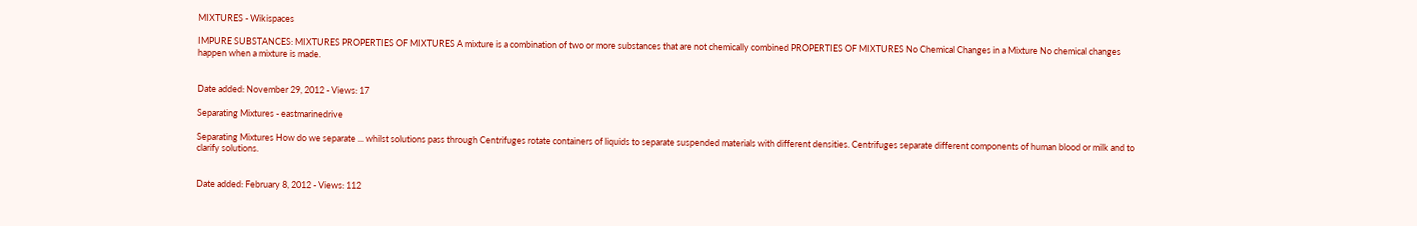MIXTURES - Wikispaces

IMPURE SUBSTANCES: MIXTURES PROPERTIES OF MIXTURES A mixture is a combination of two or more substances that are not chemically combined PROPERTIES OF MIXTURES No Chemical Changes in a Mixture No chemical changes happen when a mixture is made.


Date added: November 29, 2012 - Views: 17

Separating Mixtures - eastmarinedrive

Separating Mixtures How do we separate ... whilst solutions pass through Centrifuges rotate containers of liquids to separate suspended materials with different densities. Centrifuges separate different components of human blood or milk and to clarify solutions.


Date added: February 8, 2012 - Views: 112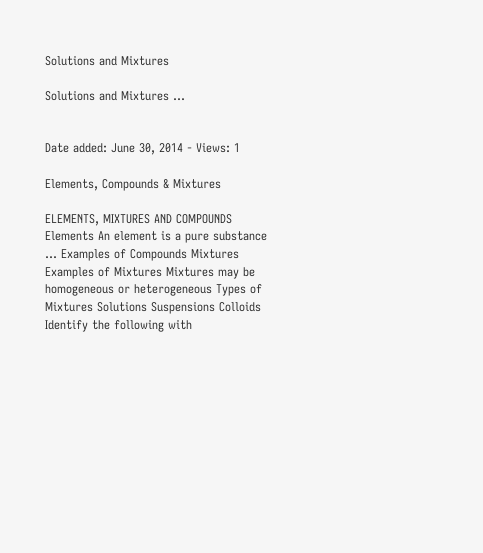Solutions and Mixtures

Solutions and Mixtures ...


Date added: June 30, 2014 - Views: 1

Elements, Compounds & Mixtures

ELEMENTS, MIXTURES AND COMPOUNDS Elements An element is a pure substance ... Examples of Compounds Mixtures Examples of Mixtures Mixtures may be homogeneous or heterogeneous Types of Mixtures Solutions Suspensions Colloids Identify the following with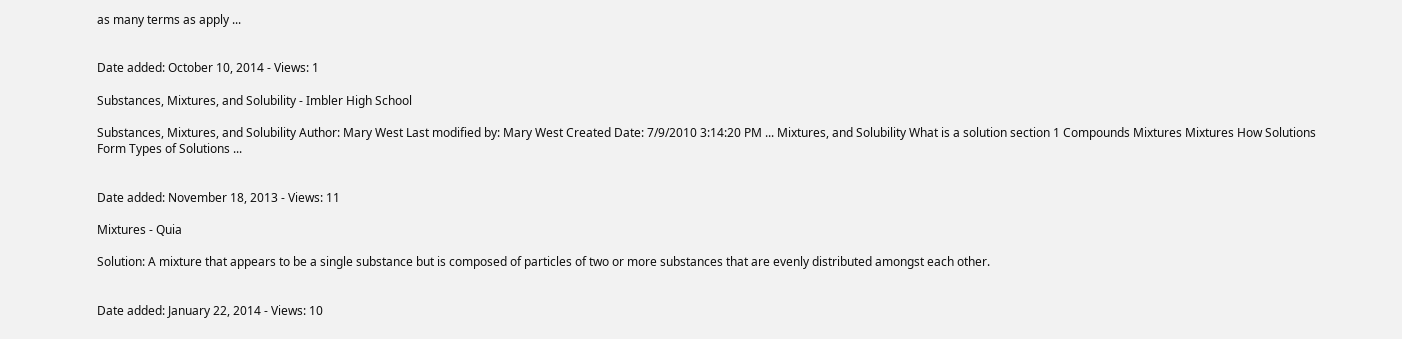as many terms as apply ...


Date added: October 10, 2014 - Views: 1

Substances, Mixtures, and Solubility - Imbler High School

Substances, Mixtures, and Solubility Author: Mary West Last modified by: Mary West Created Date: 7/9/2010 3:14:20 PM ... Mixtures, and Solubility What is a solution section 1 Compounds Mixtures Mixtures How Solutions Form Types of Solutions ...


Date added: November 18, 2013 - Views: 11

Mixtures - Quia

Solution: A mixture that appears to be a single substance but is composed of particles of two or more substances that are evenly distributed amongst each other.


Date added: January 22, 2014 - Views: 10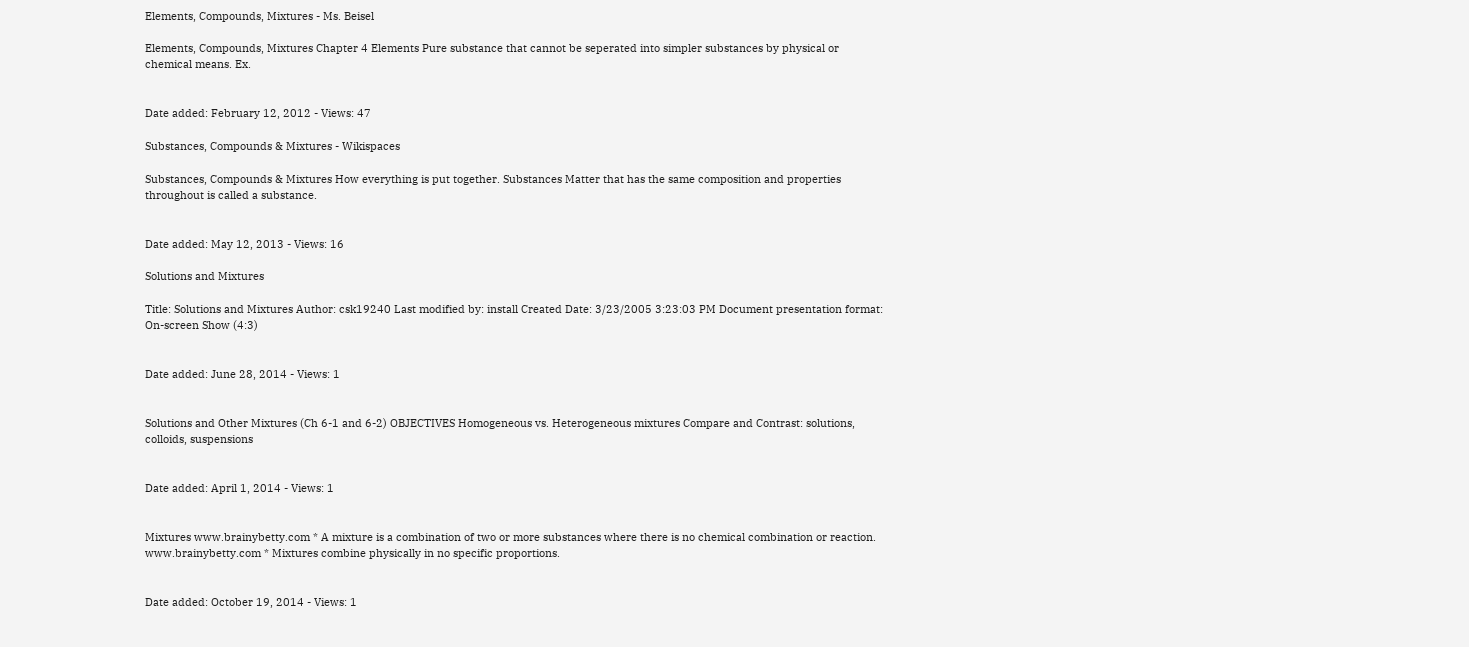Elements, Compounds, Mixtures - Ms. Beisel

Elements, Compounds, Mixtures Chapter 4 Elements Pure substance that cannot be seperated into simpler substances by physical or chemical means. Ex.


Date added: February 12, 2012 - Views: 47

Substances, Compounds & Mixtures - Wikispaces

Substances, Compounds & Mixtures How everything is put together. Substances Matter that has the same composition and properties throughout is called a substance.


Date added: May 12, 2013 - Views: 16

Solutions and Mixtures

Title: Solutions and Mixtures Author: csk19240 Last modified by: install Created Date: 3/23/2005 3:23:03 PM Document presentation format: On-screen Show (4:3)


Date added: June 28, 2014 - Views: 1


Solutions and Other Mixtures (Ch 6-1 and 6-2) OBJECTIVES Homogeneous vs. Heterogeneous mixtures Compare and Contrast: solutions, colloids, suspensions


Date added: April 1, 2014 - Views: 1


Mixtures www.brainybetty.com * A mixture is a combination of two or more substances where there is no chemical combination or reaction. www.brainybetty.com * Mixtures combine physically in no specific proportions.


Date added: October 19, 2014 - Views: 1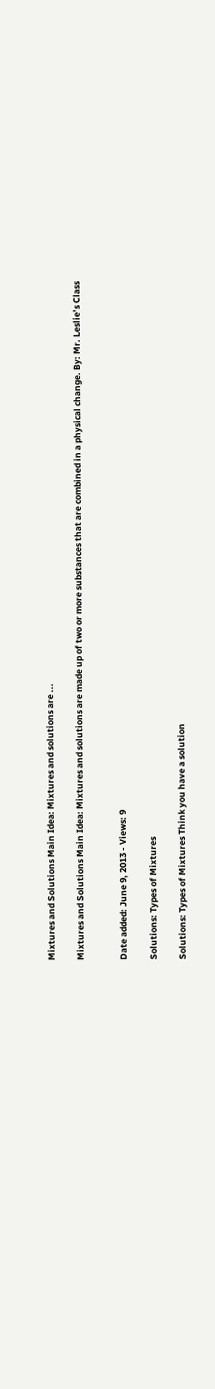Mixtures and Solutions Main Idea: Mixtures and solutions are ...

Mixtures and Solutions Main Idea: Mixtures and solutions are made up of two or more substances that are combined in a physical change. By: Mr. Leslie’s Class


Date added: June 9, 2013 - Views: 9

Solutions: Types of Mixtures

Solutions: Types of Mixtures Think you have a solution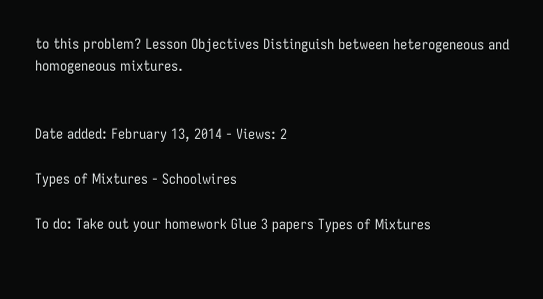to this problem? Lesson Objectives Distinguish between heterogeneous and homogeneous mixtures.


Date added: February 13, 2014 - Views: 2

Types of Mixtures - Schoolwires

To do: Take out your homework Glue 3 papers Types of Mixtures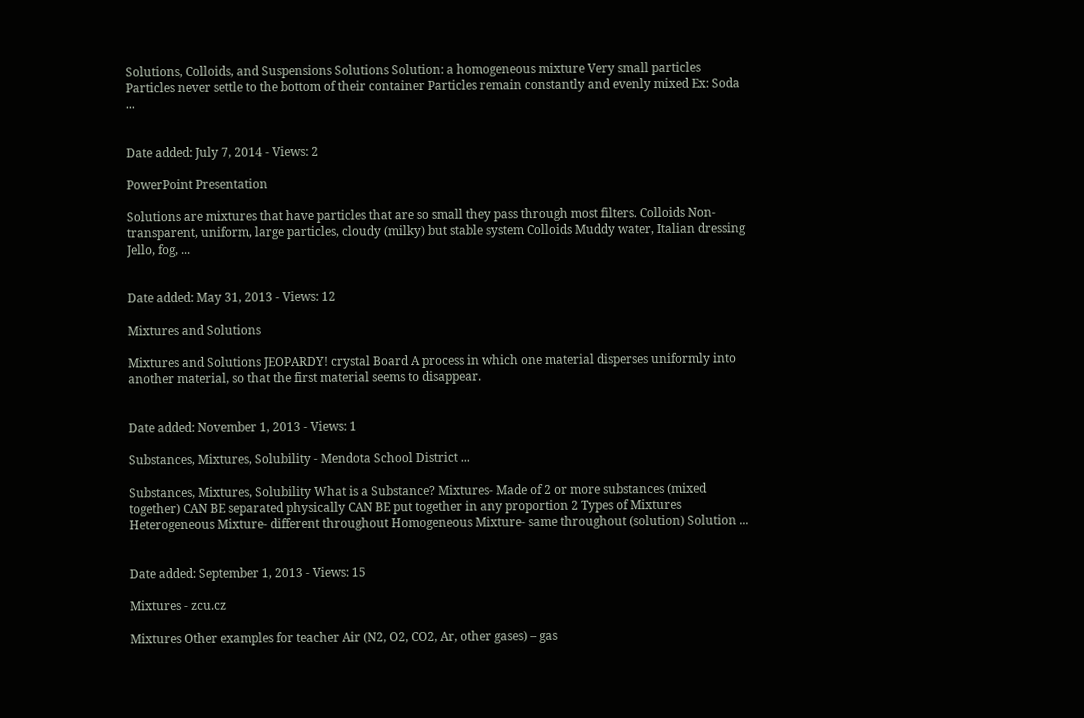Solutions, Colloids, and Suspensions Solutions Solution: a homogeneous mixture Very small particles Particles never settle to the bottom of their container Particles remain constantly and evenly mixed Ex: Soda ...


Date added: July 7, 2014 - Views: 2

PowerPoint Presentation

Solutions are mixtures that have particles that are so small they pass through most filters. Colloids Non-transparent, uniform, large particles, cloudy (milky) but stable system Colloids Muddy water, Italian dressing Jello, fog, ...


Date added: May 31, 2013 - Views: 12

Mixtures and Solutions

Mixtures and Solutions JEOPARDY! crystal Board A process in which one material disperses uniformly into another material, so that the first material seems to disappear.


Date added: November 1, 2013 - Views: 1

Substances, Mixtures, Solubility - Mendota School District ...

Substances, Mixtures, Solubility What is a Substance? Mixtures- Made of 2 or more substances (mixed together) CAN BE separated physically CAN BE put together in any proportion 2 Types of Mixtures Heterogeneous Mixture- different throughout Homogeneous Mixture- same throughout (solution) Solution ...


Date added: September 1, 2013 - Views: 15

Mixtures - zcu.cz

Mixtures Other examples for teacher Air (N2, O2, CO2, Ar, other gases) – gas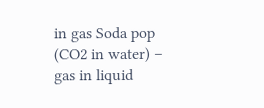in gas Soda pop (CO2 in water) – gas in liquid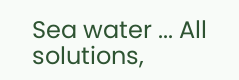Sea water ... All solutions,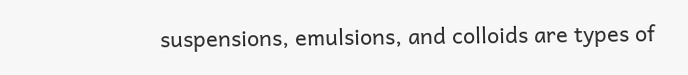suspensions, emulsions, and colloids are types of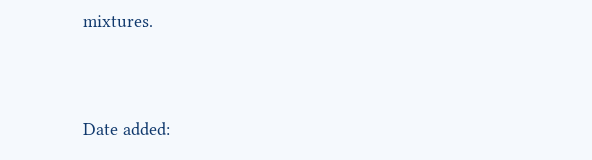mixtures.


Date added: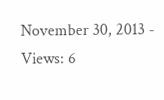November 30, 2013 - Views: 6